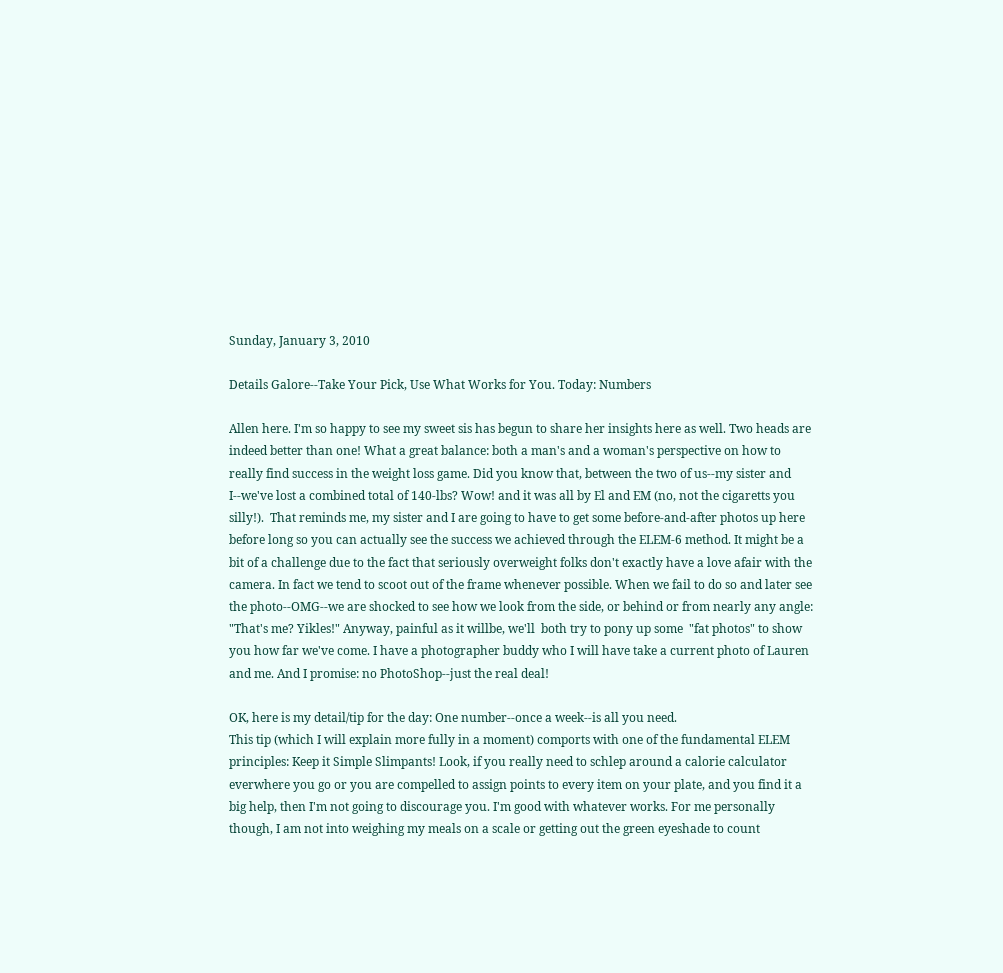Sunday, January 3, 2010

Details Galore--Take Your Pick, Use What Works for You. Today: Numbers

Allen here. I'm so happy to see my sweet sis has begun to share her insights here as well. Two heads are indeed better than one! What a great balance: both a man's and a woman's perspective on how to really find success in the weight loss game. Did you know that, between the two of us--my sister and I--we've lost a combined total of 140-lbs? Wow! and it was all by El and EM (no, not the cigaretts you silly!).  That reminds me, my sister and I are going to have to get some before-and-after photos up here before long so you can actually see the success we achieved through the ELEM-6 method. It might be a bit of a challenge due to the fact that seriously overweight folks don't exactly have a love afair with the camera. In fact we tend to scoot out of the frame whenever possible. When we fail to do so and later see the photo--OMG--we are shocked to see how we look from the side, or behind or from nearly any angle: "That's me? Yikles!" Anyway, painful as it willbe, we'll  both try to pony up some  "fat photos" to show you how far we've come. I have a photographer buddy who I will have take a current photo of Lauren and me. And I promise: no PhotoShop--just the real deal!

OK, here is my detail/tip for the day: One number--once a week--is all you need.
This tip (which I will explain more fully in a moment) comports with one of the fundamental ELEM principles: Keep it Simple Slimpants! Look, if you really need to schlep around a calorie calculator everwhere you go or you are compelled to assign points to every item on your plate, and you find it a big help, then I'm not going to discourage you. I'm good with whatever works. For me personally though, I am not into weighing my meals on a scale or getting out the green eyeshade to count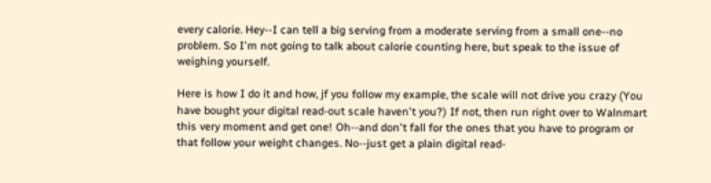every calorie. Hey--I can tell a big serving from a moderate serving from a small one--no problem. So I'm not going to talk about calorie counting here, but speak to the issue of weighing yourself.

Here is how I do it and how, jf you follow my example, the scale will not drive you crazy (You have bought your digital read-out scale haven't you?) If not, then run right over to Walnmart this very moment and get one! Oh--and don't fall for the ones that you have to program or that follow your weight changes. No--just get a plain digital read-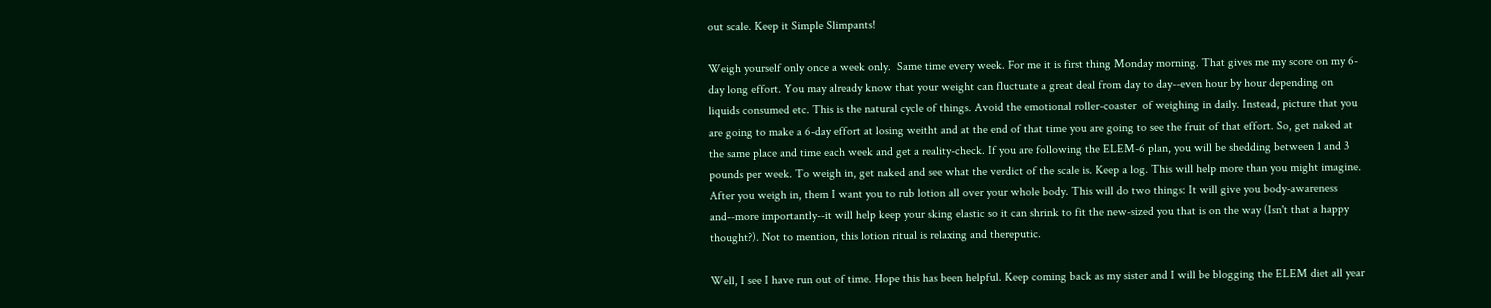out scale. Keep it Simple Slimpants!

Weigh yourself only once a week only.  Same time every week. For me it is first thing Monday morning. That gives me my score on my 6-day long effort. You may already know that your weight can fluctuate a great deal from day to day--even hour by hour depending on liquids consumed etc. This is the natural cycle of things. Avoid the emotional roller-coaster  of weighing in daily. Instead, picture that you are going to make a 6-day effort at losing weitht and at the end of that time you are going to see the fruit of that effort. So, get naked at the same place and time each week and get a reality-check. If you are following the ELEM-6 plan, you will be shedding between 1 and 3 pounds per week. To weigh in, get naked and see what the verdict of the scale is. Keep a log. This will help more than you might imagine. After you weigh in, them I want you to rub lotion all over your whole body. This will do two things: It will give you body-awareness and--more importantly--it will help keep your sking elastic so it can shrink to fit the new-sized you that is on the way (Isn't that a happy thought?). Not to mention, this lotion ritual is relaxing and thereputic.

Well, I see I have run out of time. Hope this has been helpful. Keep coming back as my sister and I will be blogging the ELEM diet all year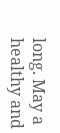long. May a healthy and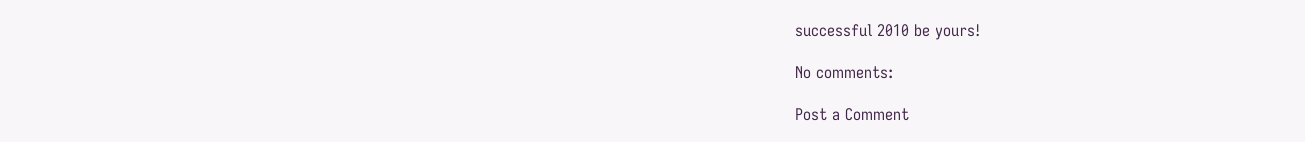successful 2010 be yours!

No comments:

Post a Comment